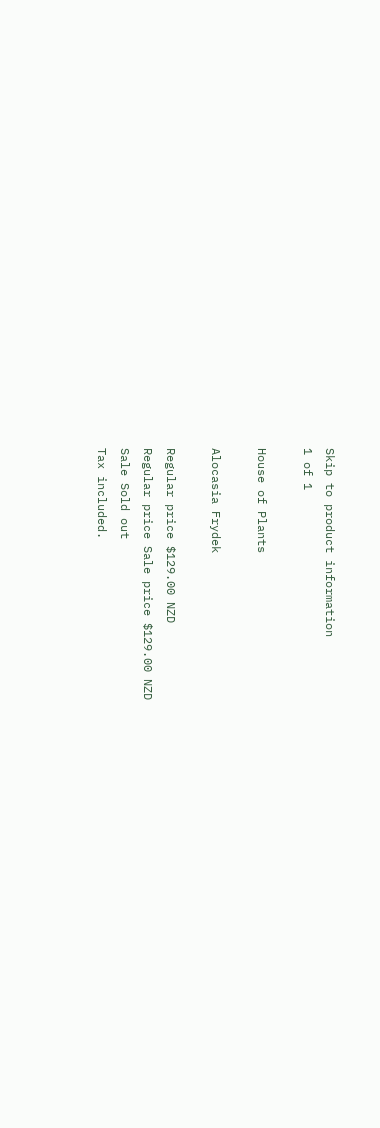Skip to product information
1 of 1

House of Plants

Alocasia Frydek

Regular price $129.00 NZD
Regular price Sale price $129.00 NZD
Sale Sold out
Tax included.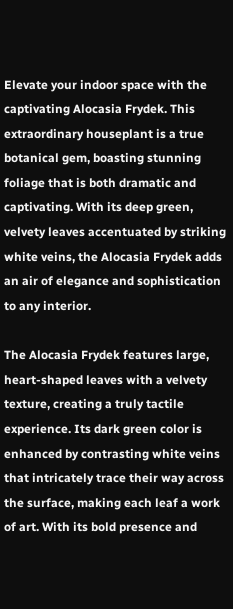Elevate your indoor space with the captivating Alocasia Frydek. This extraordinary houseplant is a true botanical gem, boasting stunning foliage that is both dramatic and captivating. With its deep green, velvety leaves accentuated by striking white veins, the Alocasia Frydek adds an air of elegance and sophistication to any interior.

The Alocasia Frydek features large, heart-shaped leaves with a velvety texture, creating a truly tactile experience. Its dark green color is enhanced by contrasting white veins that intricately trace their way across the surface, making each leaf a work of art. With its bold presence and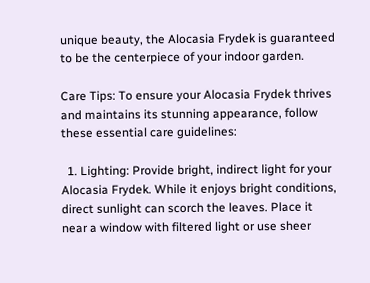unique beauty, the Alocasia Frydek is guaranteed to be the centerpiece of your indoor garden.

Care Tips: To ensure your Alocasia Frydek thrives and maintains its stunning appearance, follow these essential care guidelines:

  1. Lighting: Provide bright, indirect light for your Alocasia Frydek. While it enjoys bright conditions, direct sunlight can scorch the leaves. Place it near a window with filtered light or use sheer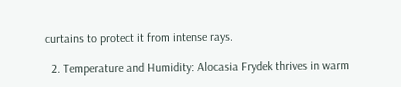curtains to protect it from intense rays.

  2. Temperature and Humidity: Alocasia Frydek thrives in warm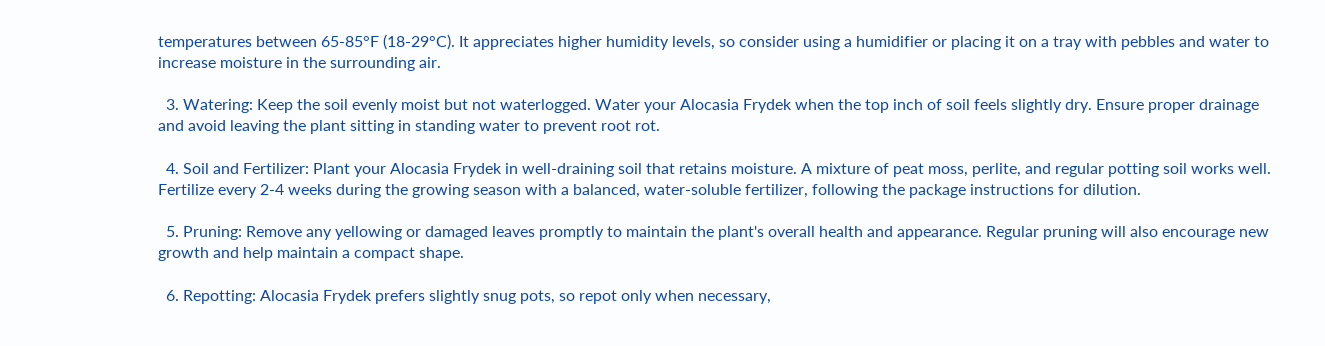temperatures between 65-85°F (18-29°C). It appreciates higher humidity levels, so consider using a humidifier or placing it on a tray with pebbles and water to increase moisture in the surrounding air.

  3. Watering: Keep the soil evenly moist but not waterlogged. Water your Alocasia Frydek when the top inch of soil feels slightly dry. Ensure proper drainage and avoid leaving the plant sitting in standing water to prevent root rot.

  4. Soil and Fertilizer: Plant your Alocasia Frydek in well-draining soil that retains moisture. A mixture of peat moss, perlite, and regular potting soil works well. Fertilize every 2-4 weeks during the growing season with a balanced, water-soluble fertilizer, following the package instructions for dilution.

  5. Pruning: Remove any yellowing or damaged leaves promptly to maintain the plant's overall health and appearance. Regular pruning will also encourage new growth and help maintain a compact shape.

  6. Repotting: Alocasia Frydek prefers slightly snug pots, so repot only when necessary,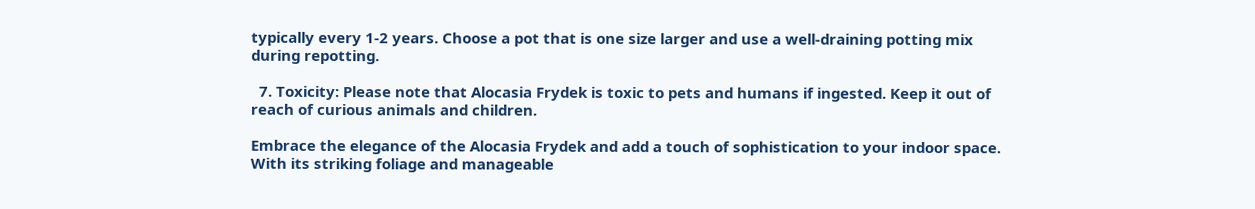typically every 1-2 years. Choose a pot that is one size larger and use a well-draining potting mix during repotting.

  7. Toxicity: Please note that Alocasia Frydek is toxic to pets and humans if ingested. Keep it out of reach of curious animals and children.

Embrace the elegance of the Alocasia Frydek and add a touch of sophistication to your indoor space. With its striking foliage and manageable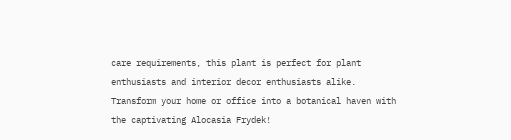care requirements, this plant is perfect for plant enthusiasts and interior decor enthusiasts alike. Transform your home or office into a botanical haven with the captivating Alocasia Frydek!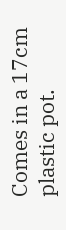Comes in a 17cm plastic pot.